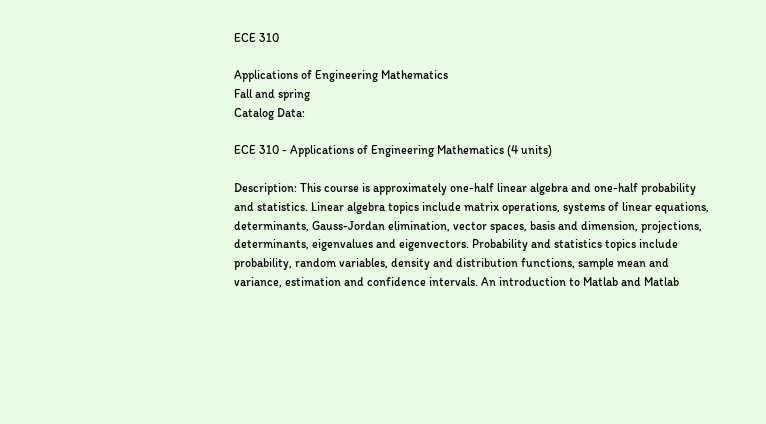ECE 310

Applications of Engineering Mathematics
Fall and spring
Catalog Data:

ECE 310 - Applications of Engineering Mathematics (4 units)

Description: This course is approximately one-half linear algebra and one-half probability and statistics. Linear algebra topics include matrix operations, systems of linear equations, determinants, Gauss-Jordan elimination, vector spaces, basis and dimension, projections, determinants, eigenvalues and eigenvectors. Probability and statistics topics include probability, random variables, density and distribution functions, sample mean and variance, estimation and confidence intervals. An introduction to Matlab and Matlab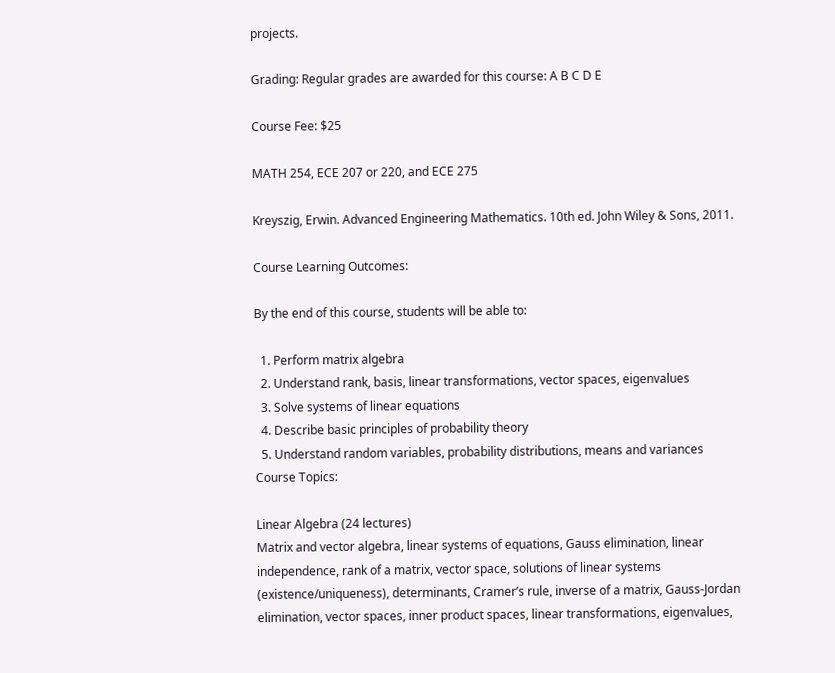projects.

Grading: Regular grades are awarded for this course: A B C D E

Course Fee: $25

MATH 254, ECE 207 or 220, and ECE 275

Kreyszig, Erwin. Advanced Engineering Mathematics. 10th ed. John Wiley & Sons, 2011.

Course Learning Outcomes:

By the end of this course, students will be able to:

  1. Perform matrix algebra
  2. Understand rank, basis, linear transformations, vector spaces, eigenvalues
  3. Solve systems of linear equations
  4. Describe basic principles of probability theory
  5. Understand random variables, probability distributions, means and variances
Course Topics:

Linear Algebra (24 lectures)
Matrix and vector algebra, linear systems of equations, Gauss elimination, linear independence, rank of a matrix, vector space, solutions of linear systems (existence/uniqueness), determinants, Cramer’s rule, inverse of a matrix, Gauss-Jordan elimination, vector spaces, inner product spaces, linear transformations, eigenvalues,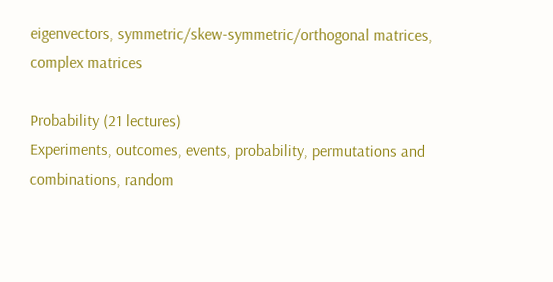eigenvectors, symmetric/skew-symmetric/orthogonal matrices, complex matrices

Probability (21 lectures)
Experiments, outcomes, events, probability, permutations and combinations, random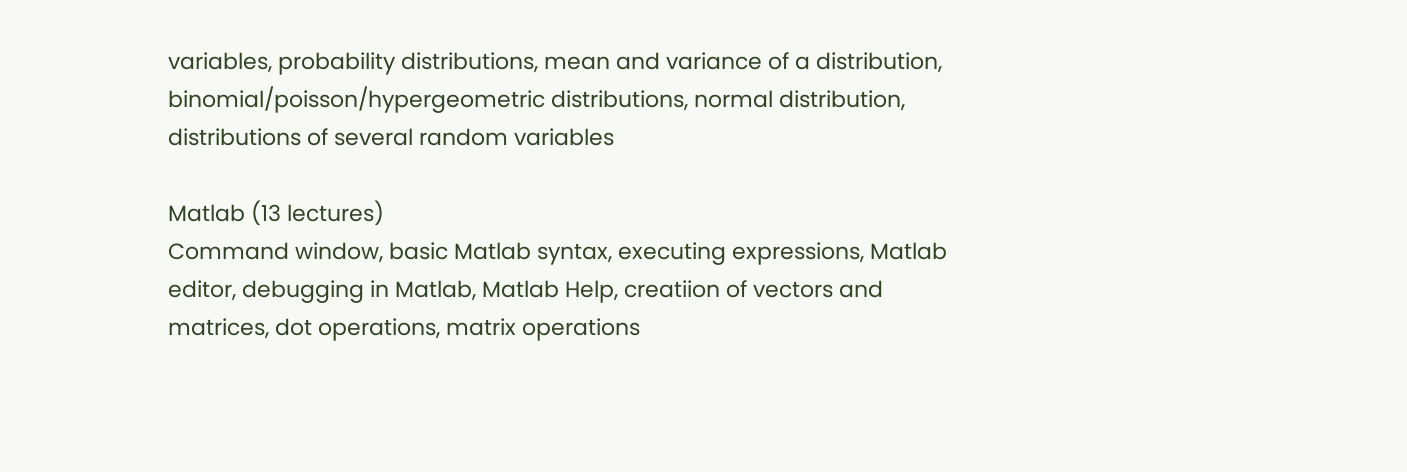variables, probability distributions, mean and variance of a distribution, binomial/poisson/hypergeometric distributions, normal distribution, distributions of several random variables

Matlab (13 lectures)
Command window, basic Matlab syntax, executing expressions, Matlab editor, debugging in Matlab, Matlab Help, creatiion of vectors and matrices, dot operations, matrix operations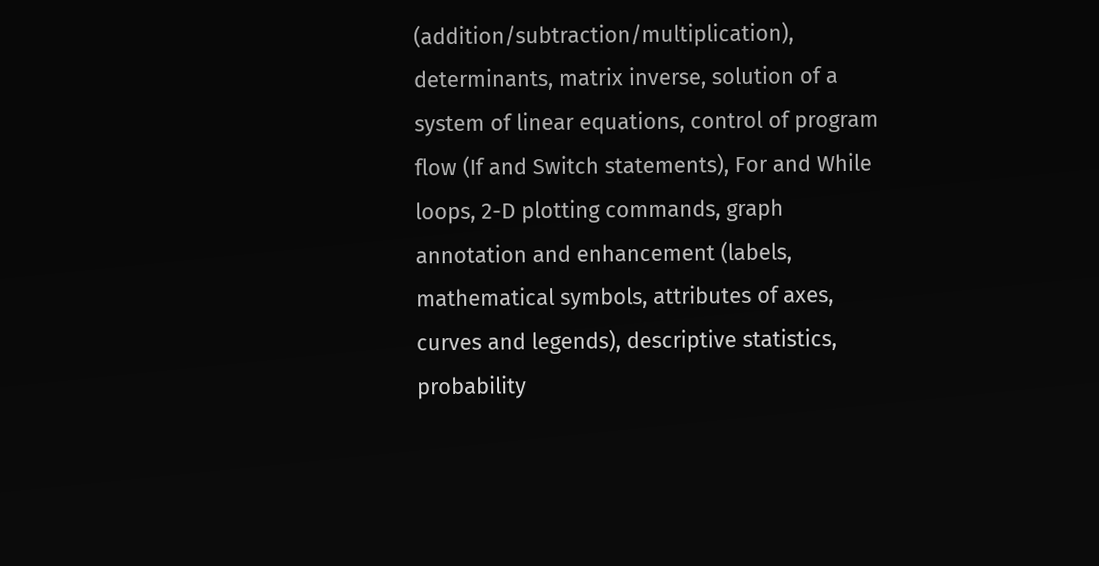(addition/subtraction/multiplication), determinants, matrix inverse, solution of a system of linear equations, control of program flow (If and Switch statements), For and While loops, 2-D plotting commands, graph annotation and enhancement (labels, mathematical symbols, attributes of axes, curves and legends), descriptive statistics, probability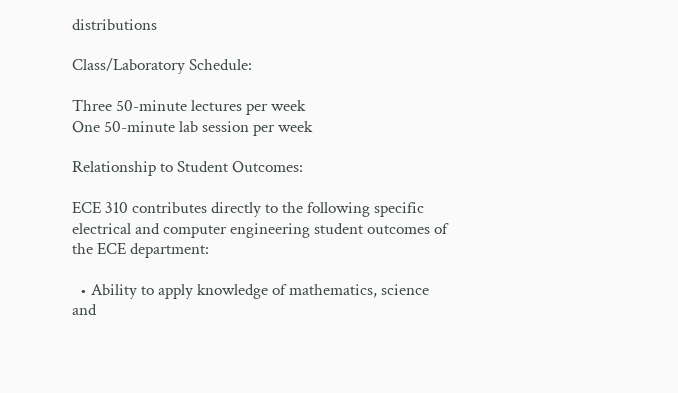distributions

Class/Laboratory Schedule:

Three 50-minute lectures per week
One 50-minute lab session per week

Relationship to Student Outcomes:

ECE 310 contributes directly to the following specific electrical and computer engineering student outcomes of the ECE department:

  • Ability to apply knowledge of mathematics, science and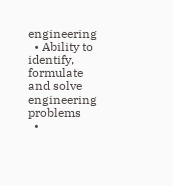engineering
  • Ability to identify, formulate and solve engineering problems
  •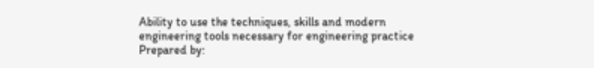Ability to use the techniques, skills and modern engineering tools necessary for engineering practice
Prepared by: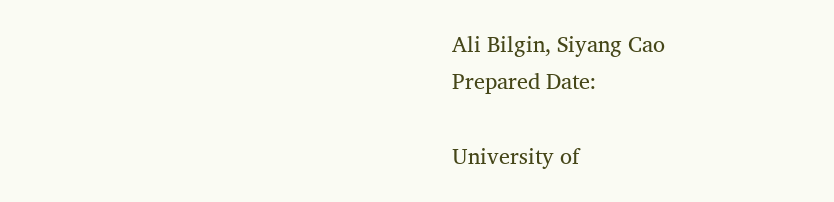Ali Bilgin, Siyang Cao
Prepared Date:

University of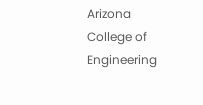Arizona College of Engineering